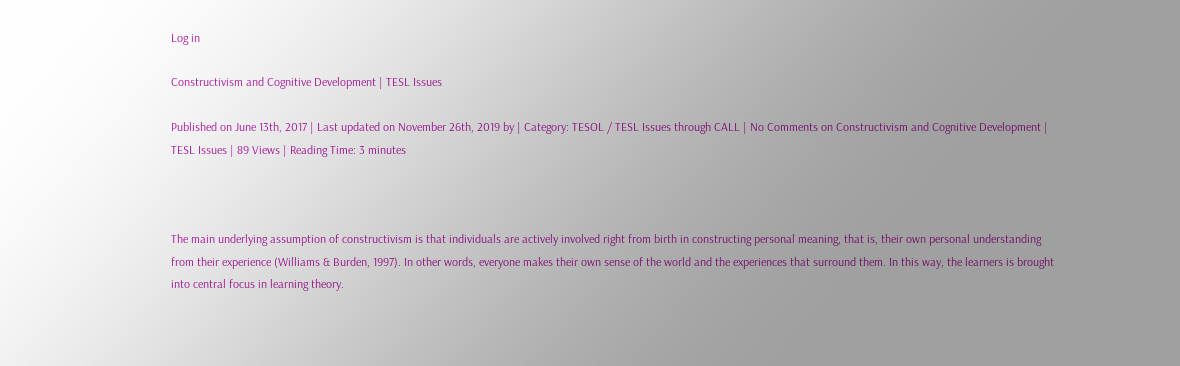Log in

Constructivism and Cognitive Development | TESL Issues

Published on June 13th, 2017 | Last updated on November 26th, 2019 by | Category: TESOL / TESL Issues through CALL | No Comments on Constructivism and Cognitive Development | TESL Issues | 89 Views | Reading Time: 3 minutes



The main underlying assumption of constructivism is that individuals are actively involved right from birth in constructing personal meaning, that is, their own personal understanding from their experience (Williams & Burden, 1997). In other words, everyone makes their own sense of the world and the experiences that surround them. In this way, the learners is brought into central focus in learning theory.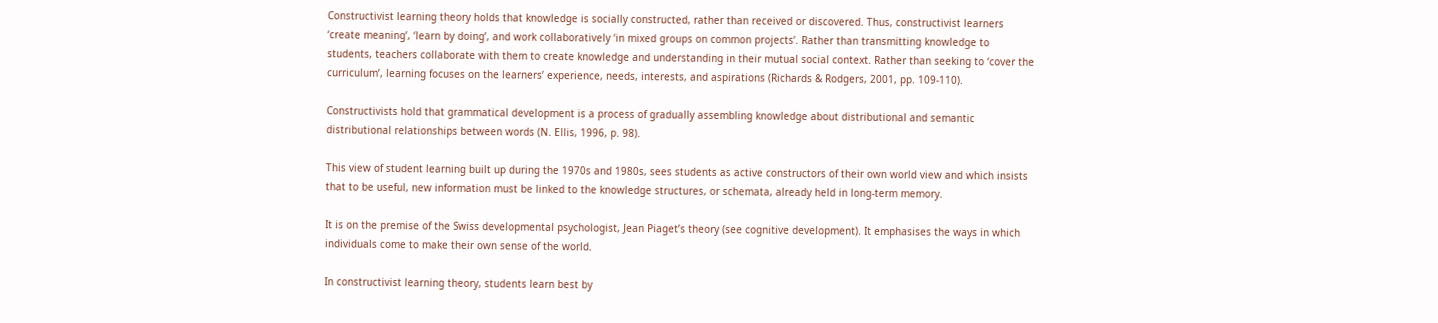Constructivist learning theory holds that knowledge is socially constructed, rather than received or discovered. Thus, constructivist learners ‘create meaning’, ‘learn by doing’, and work collaboratively ‘in mixed groups on common projects’. Rather than transmitting knowledge to students, teachers collaborate with them to create knowledge and understanding in their mutual social context. Rather than seeking to ‘cover the curriculum’, learning focuses on the learners’ experience, needs, interests, and aspirations (Richards & Rodgers, 2001, pp. 109-110).

Constructivists hold that grammatical development is a process of gradually assembling knowledge about distributional and semantic distributional relationships between words (N. Ellis, 1996, p. 98).

This view of student learning built up during the 1970s and 1980s, sees students as active constructors of their own world view and which insists that to be useful, new information must be linked to the knowledge structures, or schemata, already held in long-term memory.

It is on the premise of the Swiss developmental psychologist, Jean Piaget’s theory (see cognitive development). It emphasises the ways in which individuals come to make their own sense of the world.

In constructivist learning theory, students learn best by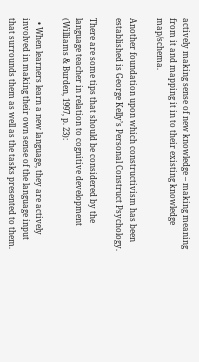actively making sense of new knowledge – making meaning from it and mapping it in to their existing knowledge map/schema.

Another foundation upon which constructivism has been established is George Kelly’s Personal Construct Psychology.

There are some tips that should be considered by the language teacher in relation to cognitive development (Williams & Burden, 1997, p. 23):

  • When learners learn a new language, they are actively involved in making their own sense of the language input that surrounds them as well as the tasks presented to them.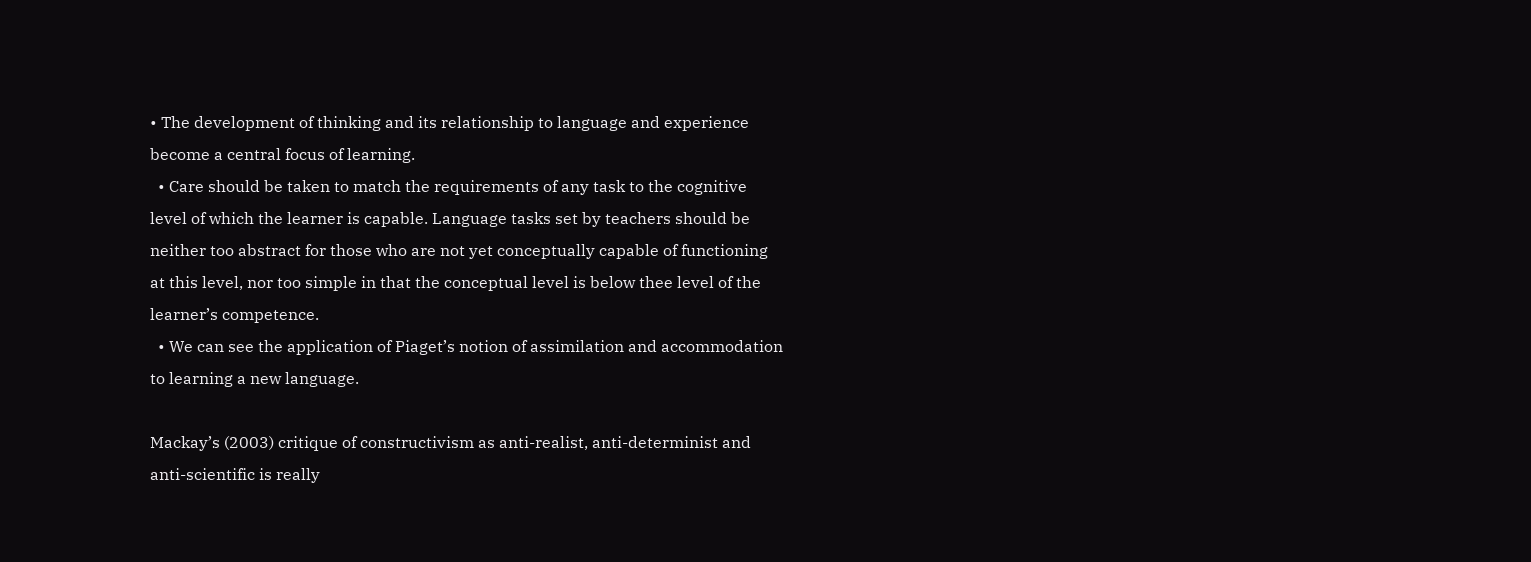• The development of thinking and its relationship to language and experience become a central focus of learning.
  • Care should be taken to match the requirements of any task to the cognitive level of which the learner is capable. Language tasks set by teachers should be neither too abstract for those who are not yet conceptually capable of functioning at this level, nor too simple in that the conceptual level is below thee level of the learner’s competence.
  • We can see the application of Piaget’s notion of assimilation and accommodation to learning a new language.

Mackay’s (2003) critique of constructivism as anti-realist, anti-determinist and anti-scientific is really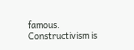famous. Constructivism is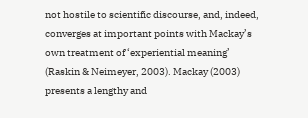not hostile to scientific discourse, and, indeed, converges at important points with Mackay’s own treatment of ‘experiential meaning’ (Raskin & Neimeyer, 2003). Mackay (2003) presents a lengthy and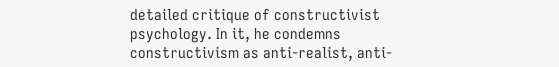detailed critique of constructivist psychology. In it, he condemns constructivism as anti-realist, anti-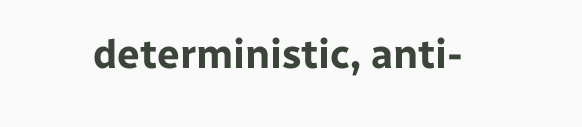deterministic, anti-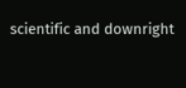scientific and downright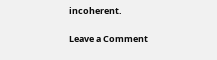incoherent.

Leave a Comment